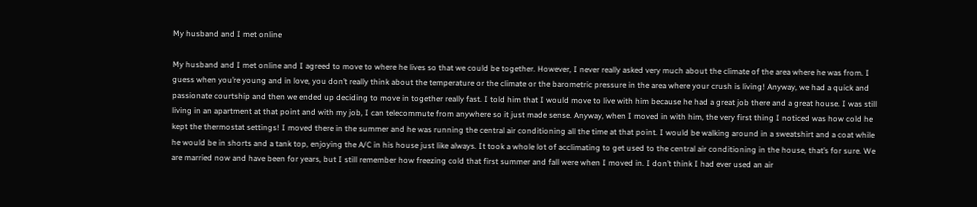My husband and I met online

My husband and I met online and I agreed to move to where he lives so that we could be together. However, I never really asked very much about the climate of the area where he was from. I guess when you’re young and in love, you don’t really think about the temperature or the climate or the barometric pressure in the area where your crush is living! Anyway, we had a quick and passionate courtship and then we ended up deciding to move in together really fast. I told him that I would move to live with him because he had a great job there and a great house. I was still living in an apartment at that point and with my job, I can telecommute from anywhere so it just made sense. Anyway, when I moved in with him, the very first thing I noticed was how cold he kept the thermostat settings! I moved there in the summer and he was running the central air conditioning all the time at that point. I would be walking around in a sweatshirt and a coat while he would be in shorts and a tank top, enjoying the A/C in his house just like always. It took a whole lot of acclimating to get used to the central air conditioning in the house, that’s for sure. We are married now and have been for years, but I still remember how freezing cold that first summer and fall were when I moved in. I don’t think I had ever used an air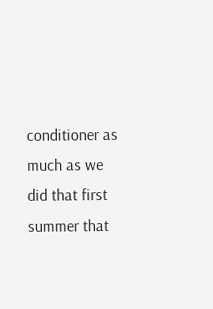conditioner as much as we did that first summer that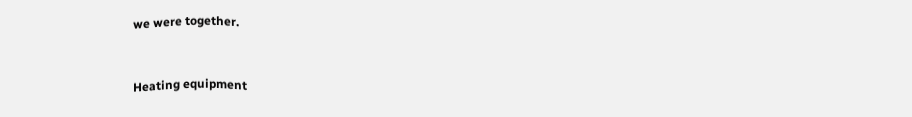we were together.


Heating equipment